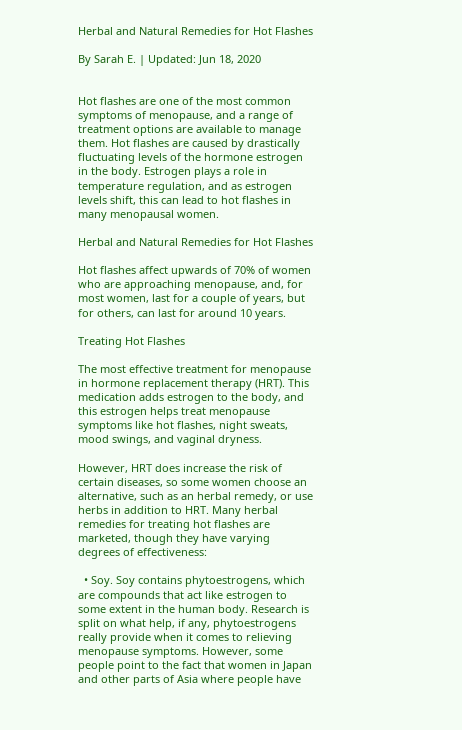Herbal and Natural Remedies for Hot Flashes

By Sarah E. | Updated: Jun 18, 2020


Hot flashes are one of the most common symptoms of menopause, and a range of treatment options are available to manage them. Hot flashes are caused by drastically fluctuating levels of the hormone estrogen in the body. Estrogen plays a role in temperature regulation, and as estrogen levels shift, this can lead to hot flashes in many menopausal women.

Herbal and Natural Remedies for Hot Flashes

Hot flashes affect upwards of 70% of women who are approaching menopause, and, for most women, last for a couple of years, but for others, can last for around 10 years.

Treating Hot Flashes

The most effective treatment for menopause in hormone replacement therapy (HRT). This medication adds estrogen to the body, and this estrogen helps treat menopause symptoms like hot flashes, night sweats, mood swings, and vaginal dryness.

However, HRT does increase the risk of certain diseases, so some women choose an alternative, such as an herbal remedy, or use herbs in addition to HRT. Many herbal remedies for treating hot flashes are marketed, though they have varying degrees of effectiveness:

  • Soy. Soy contains phytoestrogens, which are compounds that act like estrogen to some extent in the human body. Research is split on what help, if any, phytoestrogens really provide when it comes to relieving menopause symptoms. However, some people point to the fact that women in Japan and other parts of Asia where people have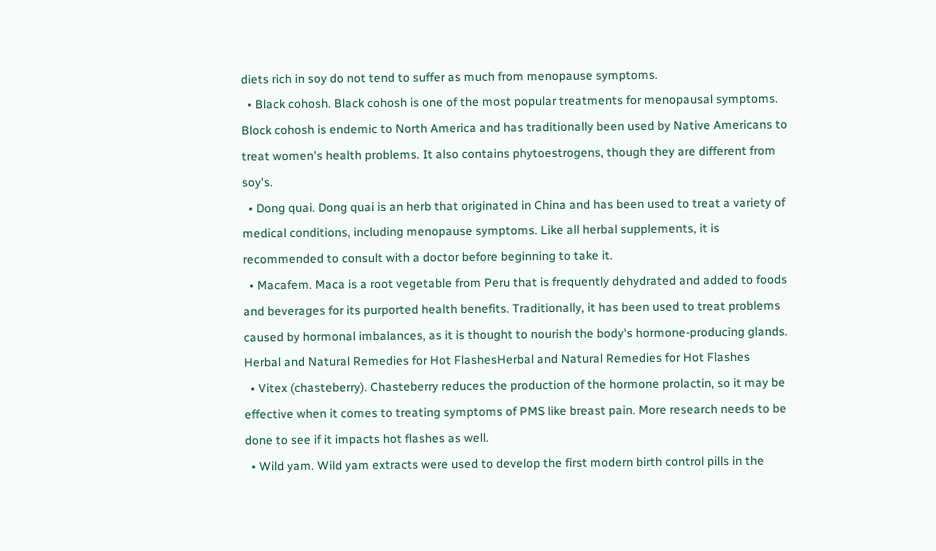diets rich in soy do not tend to suffer as much from menopause symptoms.
  • Black cohosh. Black cohosh is one of the most popular treatments for menopausal symptoms. Block cohosh is endemic to North America and has traditionally been used by Native Americans to treat women's health problems. It also contains phytoestrogens, though they are different from soy's.
  • Dong quai. Dong quai is an herb that originated in China and has been used to treat a variety of medical conditions, including menopause symptoms. Like all herbal supplements, it is recommended to consult with a doctor before beginning to take it.
  • Macafem. Maca is a root vegetable from Peru that is frequently dehydrated and added to foods and beverages for its purported health benefits. Traditionally, it has been used to treat problems caused by hormonal imbalances, as it is thought to nourish the body's hormone-producing glands.
Herbal and Natural Remedies for Hot FlashesHerbal and Natural Remedies for Hot Flashes
  • Vitex (chasteberry). Chasteberry reduces the production of the hormone prolactin, so it may be effective when it comes to treating symptoms of PMS like breast pain. More research needs to be done to see if it impacts hot flashes as well.
  • Wild yam. Wild yam extracts were used to develop the first modern birth control pills in the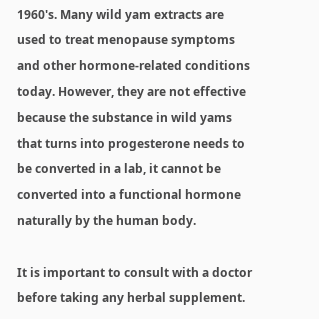1960's. Many wild yam extracts are used to treat menopause symptoms and other hormone-related conditions today. However, they are not effective because the substance in wild yams that turns into progesterone needs to be converted in a lab, it cannot be converted into a functional hormone naturally by the human body.

It is important to consult with a doctor before taking any herbal supplement.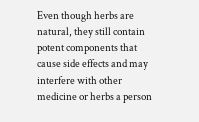Even though herbs are natural, they still contain potent components that cause side effects and may interfere with other medicine or herbs a person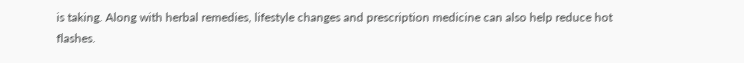is taking. Along with herbal remedies, lifestyle changes and prescription medicine can also help reduce hot flashes.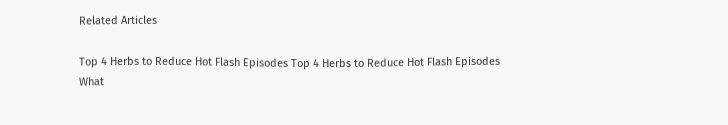Related Articles

Top 4 Herbs to Reduce Hot Flash Episodes Top 4 Herbs to Reduce Hot Flash Episodes
What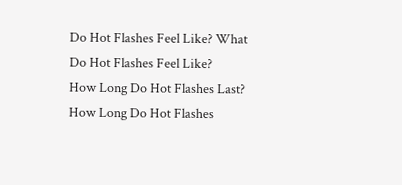Do Hot Flashes Feel Like? What Do Hot Flashes Feel Like?
How Long Do Hot Flashes Last? How Long Do Hot Flashes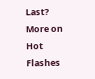Last?
More on Hot Flashes